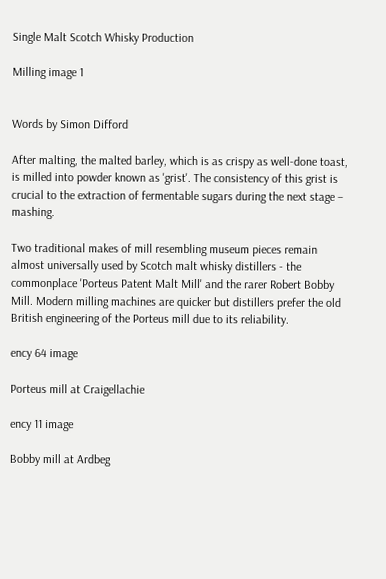Single Malt Scotch Whisky Production

Milling image 1


Words by Simon Difford

After malting, the malted barley, which is as crispy as well-done toast, is milled into powder known as 'grist'. The consistency of this grist is crucial to the extraction of fermentable sugars during the next stage – mashing.

Two traditional makes of mill resembling museum pieces remain almost universally used by Scotch malt whisky distillers - the commonplace 'Porteus Patent Malt Mill' and the rarer Robert Bobby Mill. Modern milling machines are quicker but distillers prefer the old British engineering of the Porteus mill due to its reliability.

ency 64 image

Porteus mill at Craigellachie

ency 11 image

Bobby mill at Ardbeg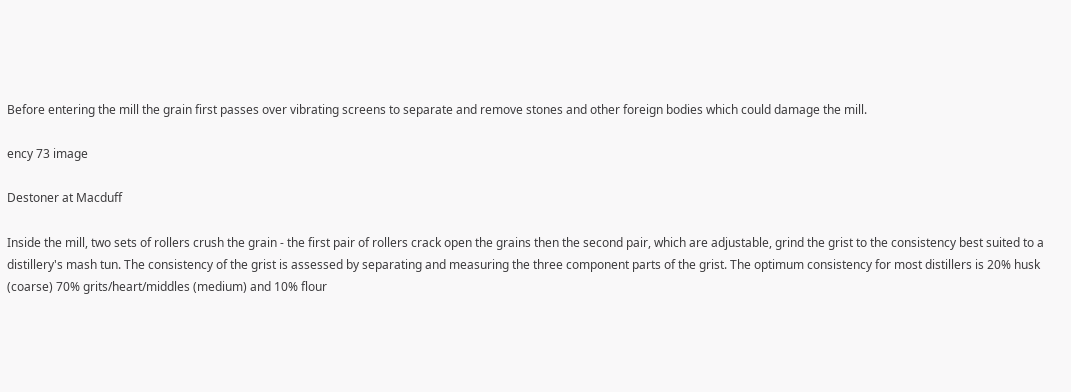Before entering the mill the grain first passes over vibrating screens to separate and remove stones and other foreign bodies which could damage the mill.

ency 73 image

Destoner at Macduff

Inside the mill, two sets of rollers crush the grain - the first pair of rollers crack open the grains then the second pair, which are adjustable, grind the grist to the consistency best suited to a distillery's mash tun. The consistency of the grist is assessed by separating and measuring the three component parts of the grist. The optimum consistency for most distillers is 20% husk (coarse) 70% grits/heart/middles (medium) and 10% flour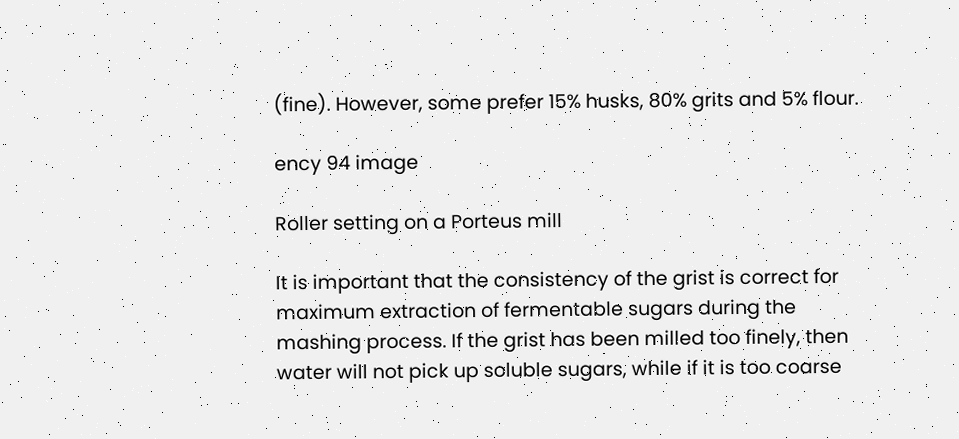(fine). However, some prefer 15% husks, 80% grits and 5% flour.

ency 94 image

Roller setting on a Porteus mill

It is important that the consistency of the grist is correct for maximum extraction of fermentable sugars during the mashing process. If the grist has been milled too finely, then water will not pick up soluble sugars, while if it is too coarse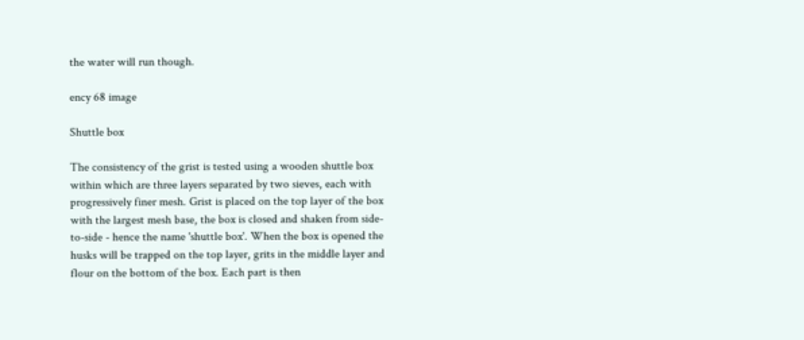the water will run though.

ency 68 image

Shuttle box

The consistency of the grist is tested using a wooden shuttle box within which are three layers separated by two sieves, each with progressively finer mesh. Grist is placed on the top layer of the box with the largest mesh base, the box is closed and shaken from side-to-side - hence the name 'shuttle box'. When the box is opened the husks will be trapped on the top layer, grits in the middle layer and flour on the bottom of the box. Each part is then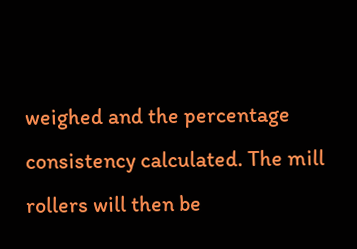weighed and the percentage consistency calculated. The mill rollers will then be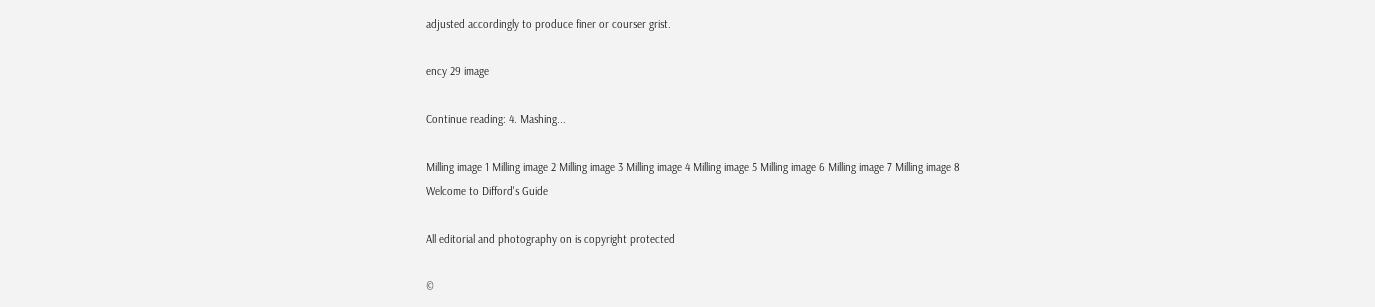adjusted accordingly to produce finer or courser grist.

ency 29 image

Continue reading: 4. Mashing...

Milling image 1 Milling image 2 Milling image 3 Milling image 4 Milling image 5 Milling image 6 Milling image 7 Milling image 8
Welcome to Difford's Guide

All editorial and photography on is copyright protected

©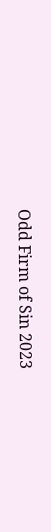Odd Firm of Sin 2023